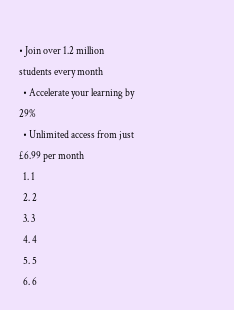• Join over 1.2 million students every month
  • Accelerate your learning by 29%
  • Unlimited access from just £6.99 per month
  1. 1
  2. 2
  3. 3
  4. 4
  5. 5
  6. 6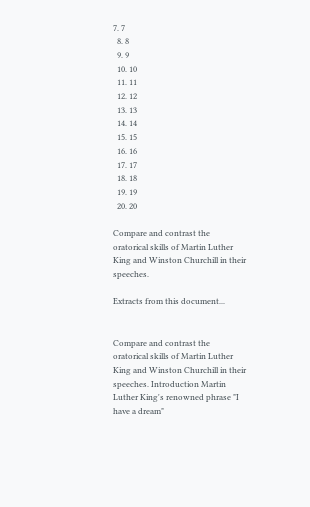7. 7
  8. 8
  9. 9
  10. 10
  11. 11
  12. 12
  13. 13
  14. 14
  15. 15
  16. 16
  17. 17
  18. 18
  19. 19
  20. 20

Compare and contrast the oratorical skills of Martin Luther King and Winston Churchill in their speeches.

Extracts from this document...


Compare and contrast the oratorical skills of Martin Luther King and Winston Churchill in their speeches. Introduction Martin Luther King's renowned phrase "I have a dream"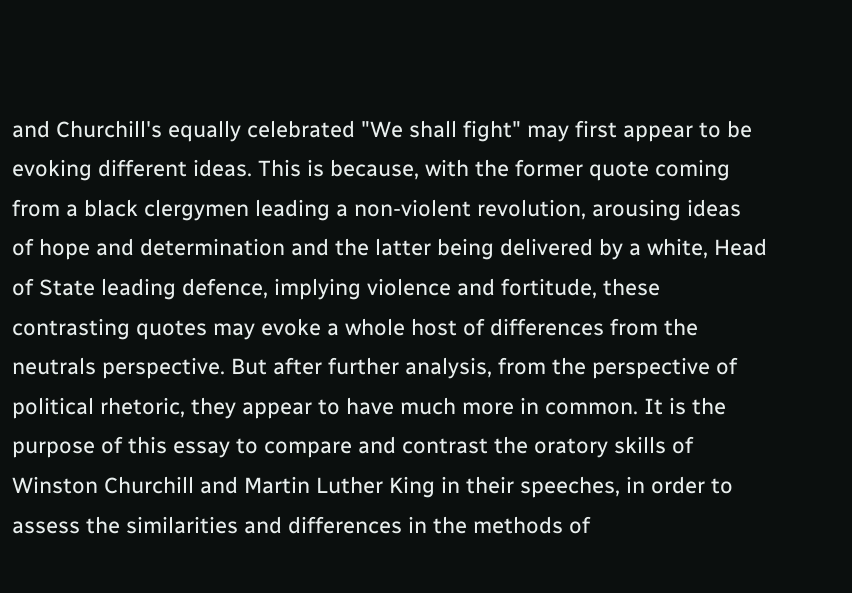and Churchill's equally celebrated "We shall fight" may first appear to be evoking different ideas. This is because, with the former quote coming from a black clergymen leading a non-violent revolution, arousing ideas of hope and determination and the latter being delivered by a white, Head of State leading defence, implying violence and fortitude, these contrasting quotes may evoke a whole host of differences from the neutrals perspective. But after further analysis, from the perspective of political rhetoric, they appear to have much more in common. It is the purpose of this essay to compare and contrast the oratory skills of Winston Churchill and Martin Luther King in their speeches, in order to assess the similarities and differences in the methods of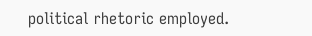political rhetoric employed.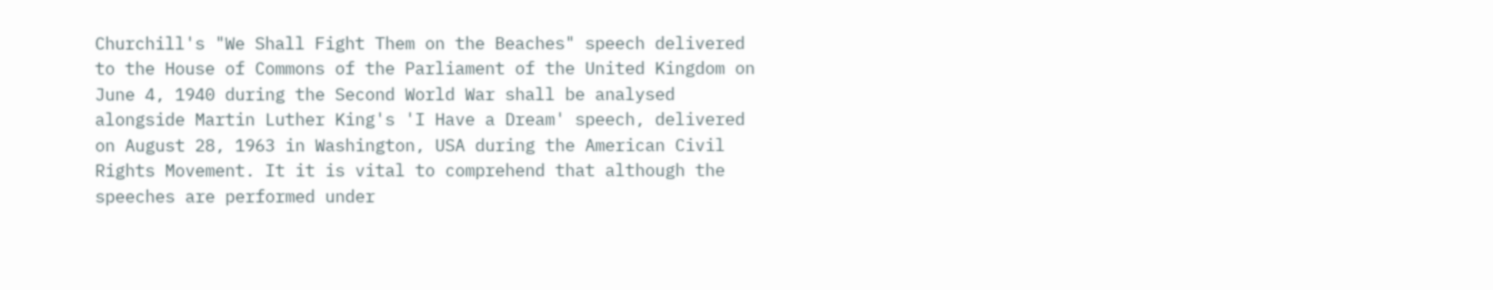Churchill's "We Shall Fight Them on the Beaches" speech delivered to the House of Commons of the Parliament of the United Kingdom on June 4, 1940 during the Second World War shall be analysed alongside Martin Luther King's 'I Have a Dream' speech, delivered on August 28, 1963 in Washington, USA during the American Civil Rights Movement. It it is vital to comprehend that although the speeches are performed under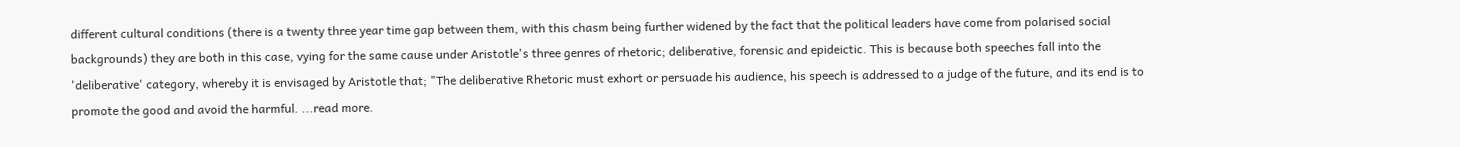different cultural conditions (there is a twenty three year time gap between them, with this chasm being further widened by the fact that the political leaders have come from polarised social backgrounds) they are both in this case, vying for the same cause under Aristotle's three genres of rhetoric; deliberative, forensic and epideictic. This is because both speeches fall into the 'deliberative' category, whereby it is envisaged by Aristotle that; "The deliberative Rhetoric must exhort or persuade his audience, his speech is addressed to a judge of the future, and its end is to promote the good and avoid the harmful. ...read more.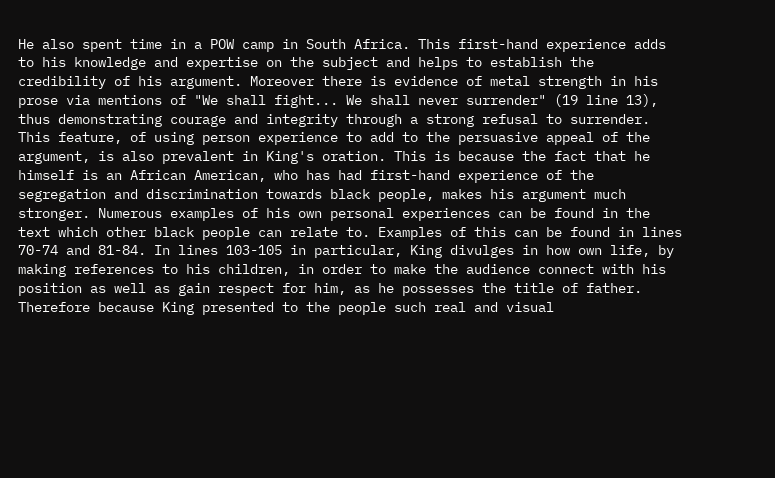He also spent time in a POW camp in South Africa. This first-hand experience adds to his knowledge and expertise on the subject and helps to establish the credibility of his argument. Moreover there is evidence of metal strength in his prose via mentions of "We shall fight... We shall never surrender" (19 line 13), thus demonstrating courage and integrity through a strong refusal to surrender. This feature, of using person experience to add to the persuasive appeal of the argument, is also prevalent in King's oration. This is because the fact that he himself is an African American, who has had first-hand experience of the segregation and discrimination towards black people, makes his argument much stronger. Numerous examples of his own personal experiences can be found in the text which other black people can relate to. Examples of this can be found in lines 70-74 and 81-84. In lines 103-105 in particular, King divulges in how own life, by making references to his children, in order to make the audience connect with his position as well as gain respect for him, as he possesses the title of father. Therefore because King presented to the people such real and visual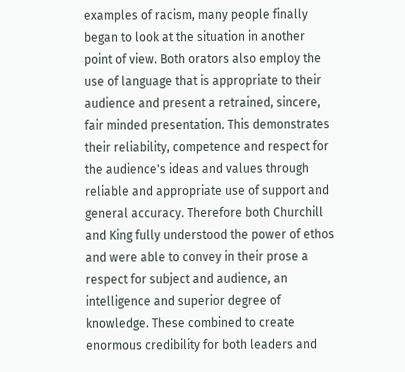examples of racism, many people finally began to look at the situation in another point of view. Both orators also employ the use of language that is appropriate to their audience and present a retrained, sincere, fair minded presentation. This demonstrates their reliability, competence and respect for the audience's ideas and values through reliable and appropriate use of support and general accuracy. Therefore both Churchill and King fully understood the power of ethos and were able to convey in their prose a respect for subject and audience, an intelligence and superior degree of knowledge. These combined to create enormous credibility for both leaders and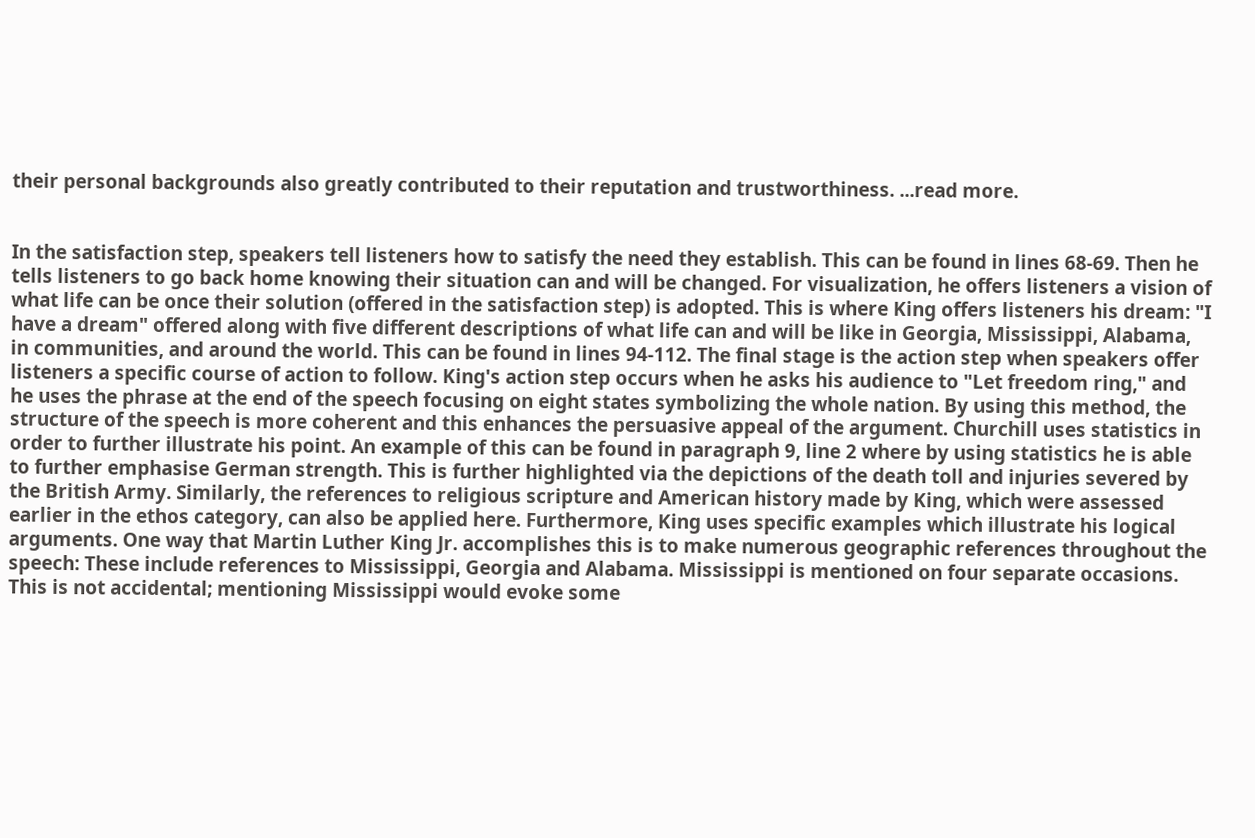their personal backgrounds also greatly contributed to their reputation and trustworthiness. ...read more.


In the satisfaction step, speakers tell listeners how to satisfy the need they establish. This can be found in lines 68-69. Then he tells listeners to go back home knowing their situation can and will be changed. For visualization, he offers listeners a vision of what life can be once their solution (offered in the satisfaction step) is adopted. This is where King offers listeners his dream: "I have a dream" offered along with five different descriptions of what life can and will be like in Georgia, Mississippi, Alabama, in communities, and around the world. This can be found in lines 94-112. The final stage is the action step when speakers offer listeners a specific course of action to follow. King's action step occurs when he asks his audience to "Let freedom ring," and he uses the phrase at the end of the speech focusing on eight states symbolizing the whole nation. By using this method, the structure of the speech is more coherent and this enhances the persuasive appeal of the argument. Churchill uses statistics in order to further illustrate his point. An example of this can be found in paragraph 9, line 2 where by using statistics he is able to further emphasise German strength. This is further highlighted via the depictions of the death toll and injuries severed by the British Army. Similarly, the references to religious scripture and American history made by King, which were assessed earlier in the ethos category, can also be applied here. Furthermore, King uses specific examples which illustrate his logical arguments. One way that Martin Luther King Jr. accomplishes this is to make numerous geographic references throughout the speech: These include references to Mississippi, Georgia and Alabama. Mississippi is mentioned on four separate occasions. This is not accidental; mentioning Mississippi would evoke some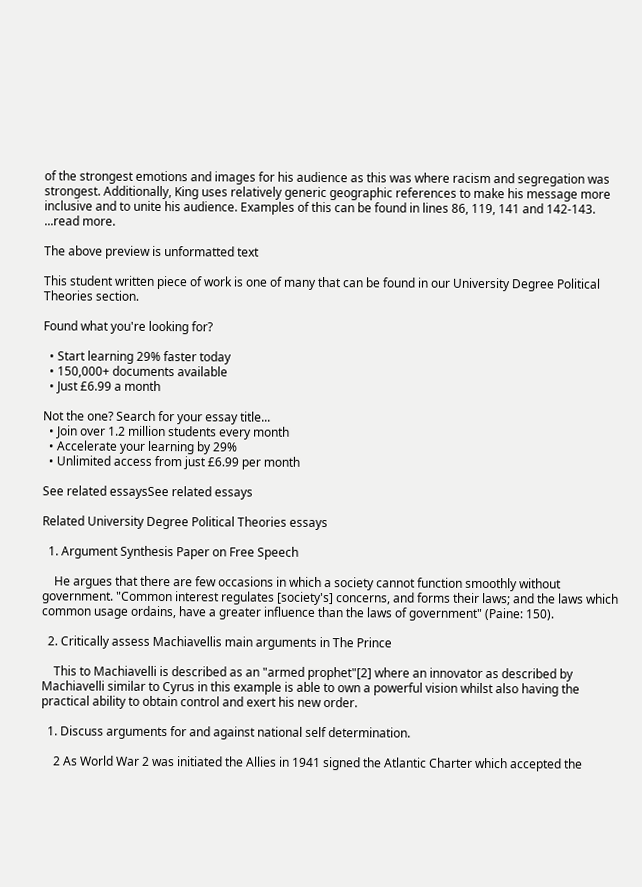of the strongest emotions and images for his audience as this was where racism and segregation was strongest. Additionally, King uses relatively generic geographic references to make his message more inclusive and to unite his audience. Examples of this can be found in lines 86, 119, 141 and 142-143. ...read more.

The above preview is unformatted text

This student written piece of work is one of many that can be found in our University Degree Political Theories section.

Found what you're looking for?

  • Start learning 29% faster today
  • 150,000+ documents available
  • Just £6.99 a month

Not the one? Search for your essay title...
  • Join over 1.2 million students every month
  • Accelerate your learning by 29%
  • Unlimited access from just £6.99 per month

See related essaysSee related essays

Related University Degree Political Theories essays

  1. Argument Synthesis Paper on Free Speech

    He argues that there are few occasions in which a society cannot function smoothly without government. "Common interest regulates [society's] concerns, and forms their laws; and the laws which common usage ordains, have a greater influence than the laws of government" (Paine: 150).

  2. Critically assess Machiavellis main arguments in The Prince

    This to Machiavelli is described as an "armed prophet"[2] where an innovator as described by Machiavelli similar to Cyrus in this example is able to own a powerful vision whilst also having the practical ability to obtain control and exert his new order.

  1. Discuss arguments for and against national self determination.

    2 As World War 2 was initiated the Allies in 1941 signed the Atlantic Charter which accepted the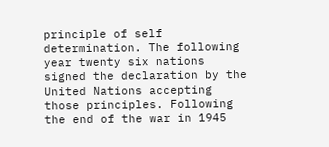principle of self determination. The following year twenty six nations signed the declaration by the United Nations accepting those principles. Following the end of the war in 1945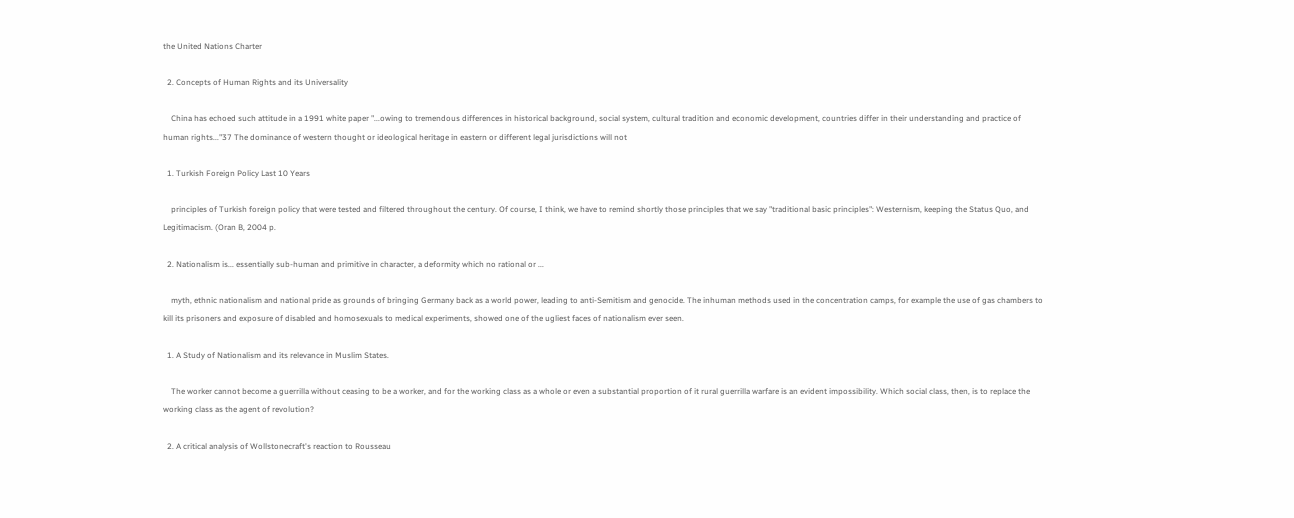the United Nations Charter

  2. Concepts of Human Rights and its Universality

    China has echoed such attitude in a 1991 white paper "...owing to tremendous differences in historical background, social system, cultural tradition and economic development, countries differ in their understanding and practice of human rights..."37 The dominance of western thought or ideological heritage in eastern or different legal jurisdictions will not

  1. Turkish Foreign Policy Last 10 Years

    principles of Turkish foreign policy that were tested and filtered throughout the century. Of course, I think, we have to remind shortly those principles that we say "traditional basic principles": Westernism, keeping the Status Quo, and Legitimacism. (Oran B, 2004 p.

  2. Nationalism is... essentially sub-human and primitive in character, a deformity which no rational or ...

    myth, ethnic nationalism and national pride as grounds of bringing Germany back as a world power, leading to anti-Semitism and genocide. The inhuman methods used in the concentration camps, for example the use of gas chambers to kill its prisoners and exposure of disabled and homosexuals to medical experiments, showed one of the ugliest faces of nationalism ever seen.

  1. A Study of Nationalism and its relevance in Muslim States.

    The worker cannot become a guerrilla without ceasing to be a worker, and for the working class as a whole or even a substantial proportion of it rural guerrilla warfare is an evident impossibility. Which social class, then, is to replace the working class as the agent of revolution?

  2. A critical analysis of Wollstonecraft's reaction to Rousseau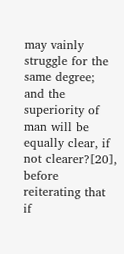may vainly struggle for the same degree; and the superiority of man will be equally clear, if not clearer?[20], before reiterating that if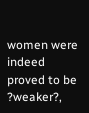women were indeed proved to be ?weaker?,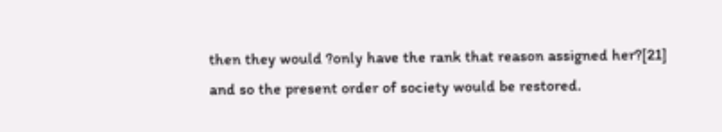then they would ?only have the rank that reason assigned her?[21] and so the present order of society would be restored.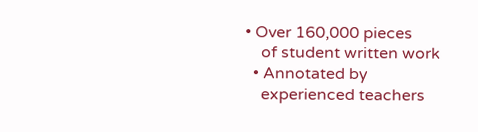• Over 160,000 pieces
    of student written work
  • Annotated by
    experienced teachers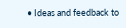• Ideas and feedback to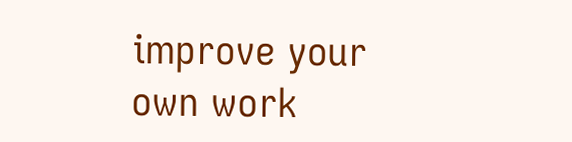improve your own work